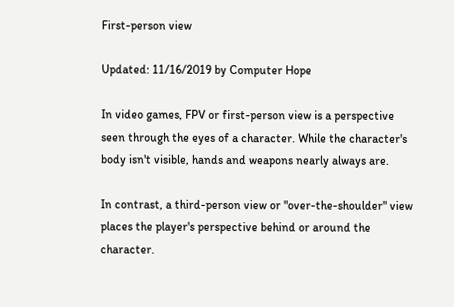First-person view

Updated: 11/16/2019 by Computer Hope

In video games, FPV or first-person view is a perspective seen through the eyes of a character. While the character's body isn't visible, hands and weapons nearly always are.

In contrast, a third-person view or "over-the-shoulder" view places the player's perspective behind or around the character.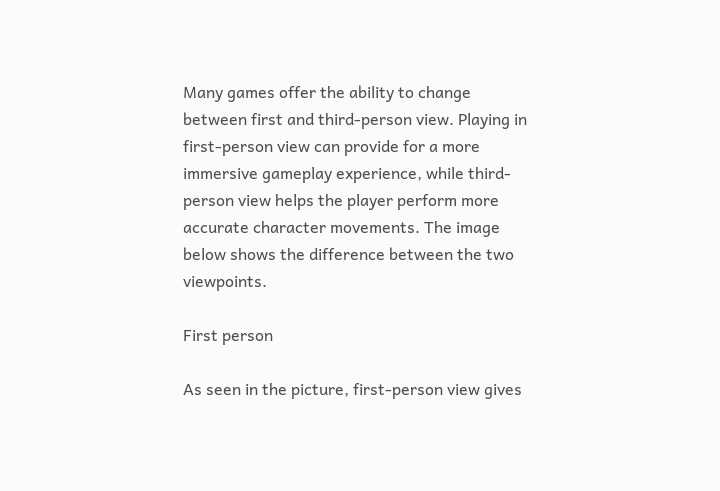Many games offer the ability to change between first and third-person view. Playing in first-person view can provide for a more immersive gameplay experience, while third-person view helps the player perform more accurate character movements. The image below shows the difference between the two viewpoints.

First person

As seen in the picture, first-person view gives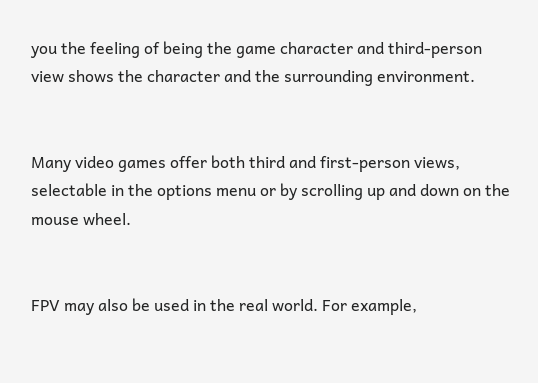you the feeling of being the game character and third-person view shows the character and the surrounding environment.


Many video games offer both third and first-person views, selectable in the options menu or by scrolling up and down on the mouse wheel.


FPV may also be used in the real world. For example,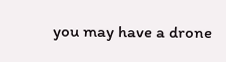you may have a drone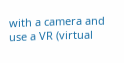with a camera and use a VR (virtual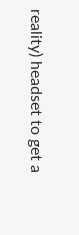reality) headset to get a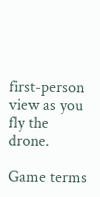first-person view as you fly the drone.

Game terms